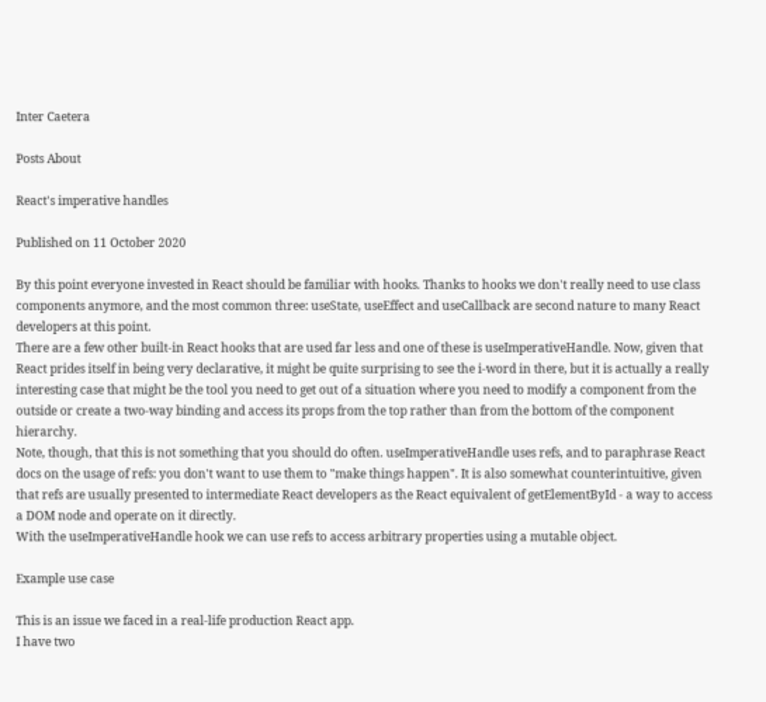Inter Caetera

Posts About

React's imperative handles

Published on 11 October 2020

By this point everyone invested in React should be familiar with hooks. Thanks to hooks we don't really need to use class components anymore, and the most common three: useState, useEffect and useCallback are second nature to many React developers at this point.
There are a few other built-in React hooks that are used far less and one of these is useImperativeHandle. Now, given that React prides itself in being very declarative, it might be quite surprising to see the i-word in there, but it is actually a really interesting case that might be the tool you need to get out of a situation where you need to modify a component from the outside or create a two-way binding and access its props from the top rather than from the bottom of the component hierarchy.
Note, though, that this is not something that you should do often. useImperativeHandle uses refs, and to paraphrase React docs on the usage of refs: you don't want to use them to "make things happen". It is also somewhat counterintuitive, given that refs are usually presented to intermediate React developers as the React equivalent of getElementById - a way to access a DOM node and operate on it directly.
With the useImperativeHandle hook we can use refs to access arbitrary properties using a mutable object.

Example use case

This is an issue we faced in a real-life production React app.
I have two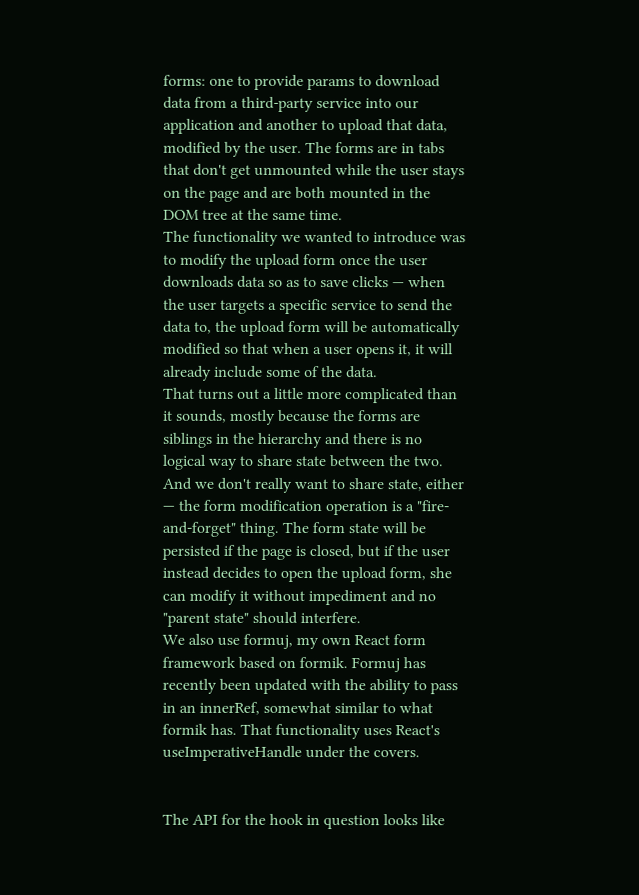forms: one to provide params to download data from a third-party service into our application and another to upload that data, modified by the user. The forms are in tabs that don't get unmounted while the user stays on the page and are both mounted in the DOM tree at the same time.
The functionality we wanted to introduce was to modify the upload form once the user downloads data so as to save clicks — when the user targets a specific service to send the data to, the upload form will be automatically modified so that when a user opens it, it will already include some of the data.
That turns out a little more complicated than it sounds, mostly because the forms are siblings in the hierarchy and there is no logical way to share state between the two. And we don't really want to share state, either — the form modification operation is a "fire-and-forget" thing. The form state will be persisted if the page is closed, but if the user instead decides to open the upload form, she can modify it without impediment and no "parent state" should interfere.
We also use formuj, my own React form framework based on formik. Formuj has recently been updated with the ability to pass in an innerRef, somewhat similar to what formik has. That functionality uses React's useImperativeHandle under the covers.


The API for the hook in question looks like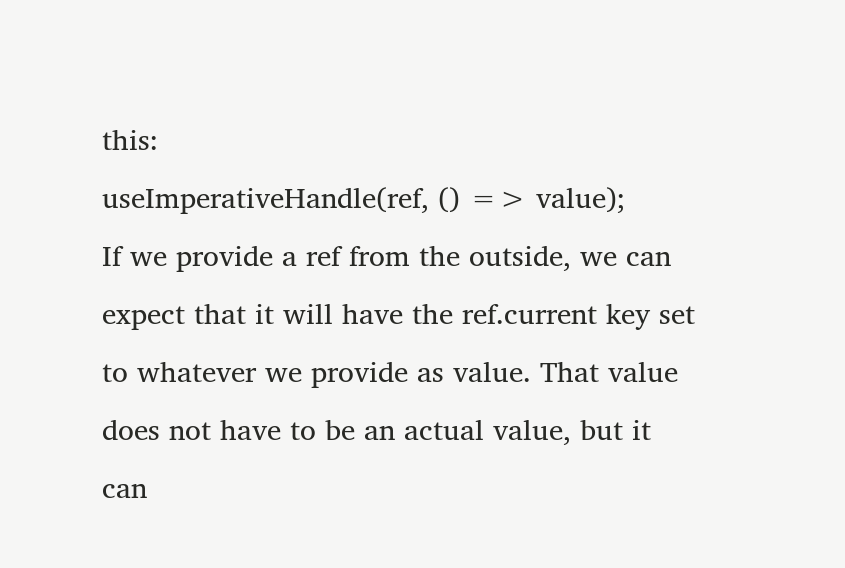this:
useImperativeHandle(ref, () => value);
If we provide a ref from the outside, we can expect that it will have the ref.current key set to whatever we provide as value. That value does not have to be an actual value, but it can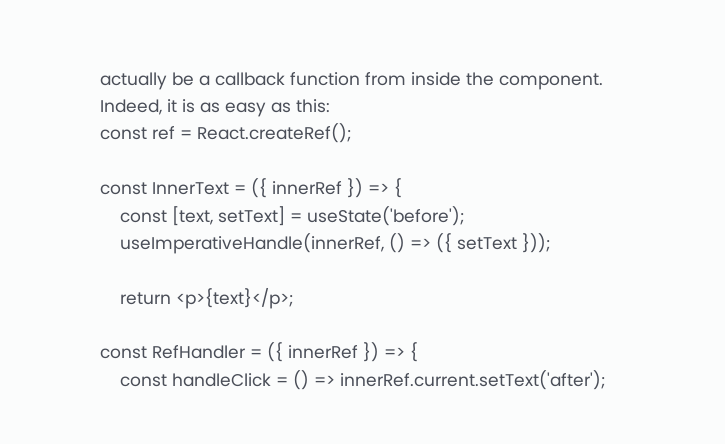actually be a callback function from inside the component.
Indeed, it is as easy as this:
const ref = React.createRef();

const InnerText = ({ innerRef }) => {
    const [text, setText] = useState('before');
    useImperativeHandle(innerRef, () => ({ setText }));

    return <p>{text}</p>;

const RefHandler = ({ innerRef }) => {
    const handleClick = () => innerRef.current.setText('after');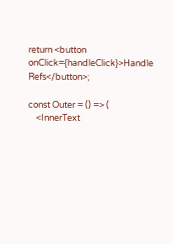return <button onClick={handleClick}>Handle Refs</button>;

const Outer = () => (
    <InnerText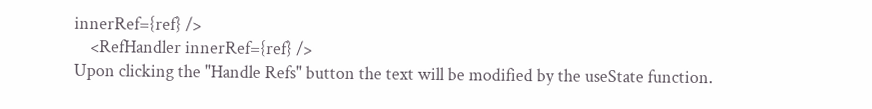innerRef={ref} />
    <RefHandler innerRef={ref} />
Upon clicking the "Handle Refs" button the text will be modified by the useState function.